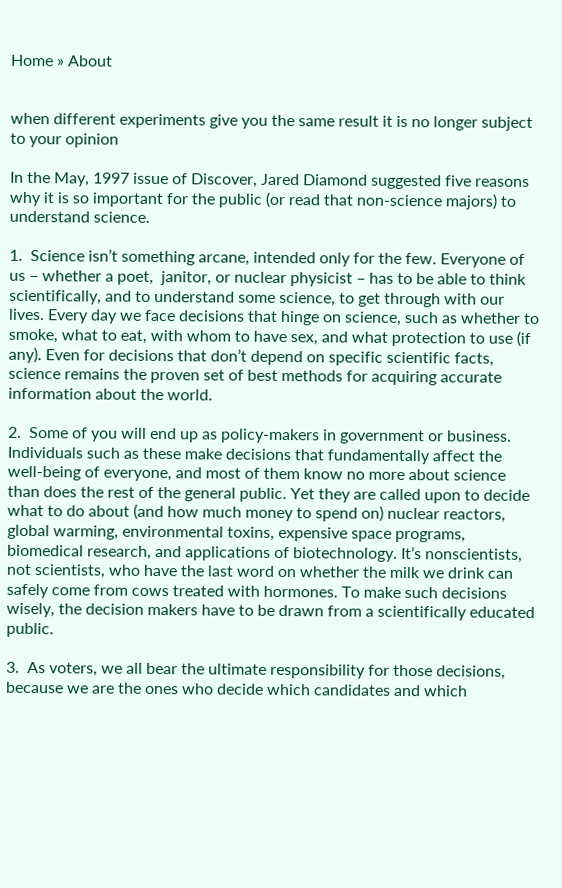Home » About


when different experiments give you the same result it is no longer subject to your opinion

In the May, 1997 issue of Discover, Jared Diamond suggested five reasons why it is so important for the public (or read that non-science majors) to understand science.

1.  Science isn’t something arcane, intended only for the few. Everyone of us – whether a poet,  janitor, or nuclear physicist – has to be able to think scientifically, and to understand some science, to get through with our lives. Every day we face decisions that hinge on science, such as whether to smoke, what to eat, with whom to have sex, and what protection to use (if any). Even for decisions that don’t depend on specific scientific facts, science remains the proven set of best methods for acquiring accurate information about the world.

2.  Some of you will end up as policy-makers in government or business. Individuals such as these make decisions that fundamentally affect the well-being of everyone, and most of them know no more about science than does the rest of the general public. Yet they are called upon to decide what to do about (and how much money to spend on) nuclear reactors, global warming, environmental toxins, expensive space programs, biomedical research, and applications of biotechnology. It’s nonscientists, not scientists, who have the last word on whether the milk we drink can safely come from cows treated with hormones. To make such decisions wisely, the decision makers have to be drawn from a scientifically educated public.

3.  As voters, we all bear the ultimate responsibility for those decisions, because we are the ones who decide which candidates and which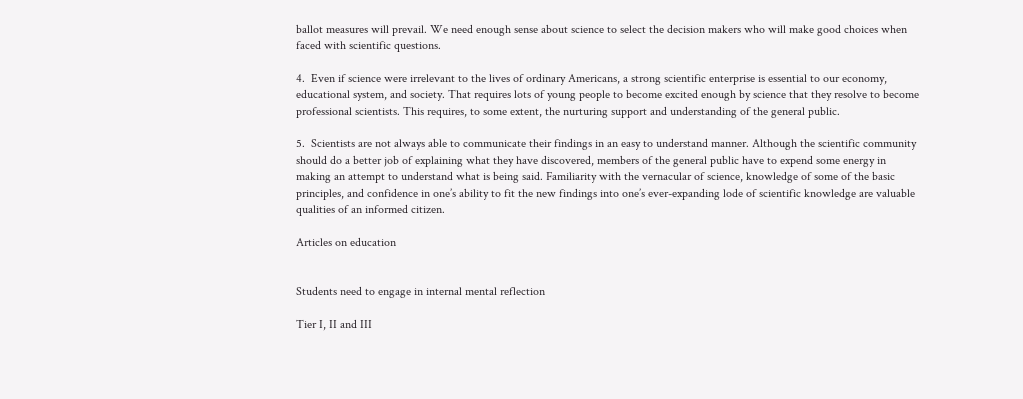ballot measures will prevail. We need enough sense about science to select the decision makers who will make good choices when faced with scientific questions.

4.  Even if science were irrelevant to the lives of ordinary Americans, a strong scientific enterprise is essential to our economy, educational system, and society. That requires lots of young people to become excited enough by science that they resolve to become professional scientists. This requires, to some extent, the nurturing support and understanding of the general public.

5.  Scientists are not always able to communicate their findings in an easy to understand manner. Although the scientific community should do a better job of explaining what they have discovered, members of the general public have to expend some energy in making an attempt to understand what is being said. Familiarity with the vernacular of science, knowledge of some of the basic principles, and confidence in one’s ability to fit the new findings into one’s ever-expanding lode of scientific knowledge are valuable qualities of an informed citizen.

Articles on education


Students need to engage in internal mental reflection

Tier I, II and III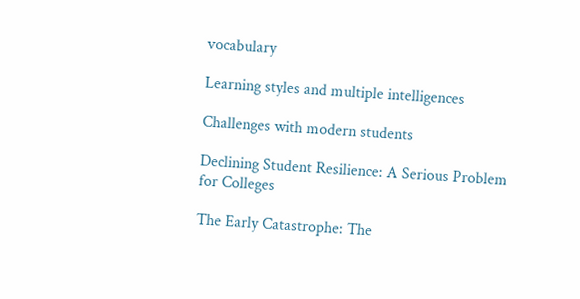vocabulary

Learning styles and multiple intelligences

Challenges with modern students

Declining Student Resilience: A Serious Problem for Colleges

The Early Catastrophe: The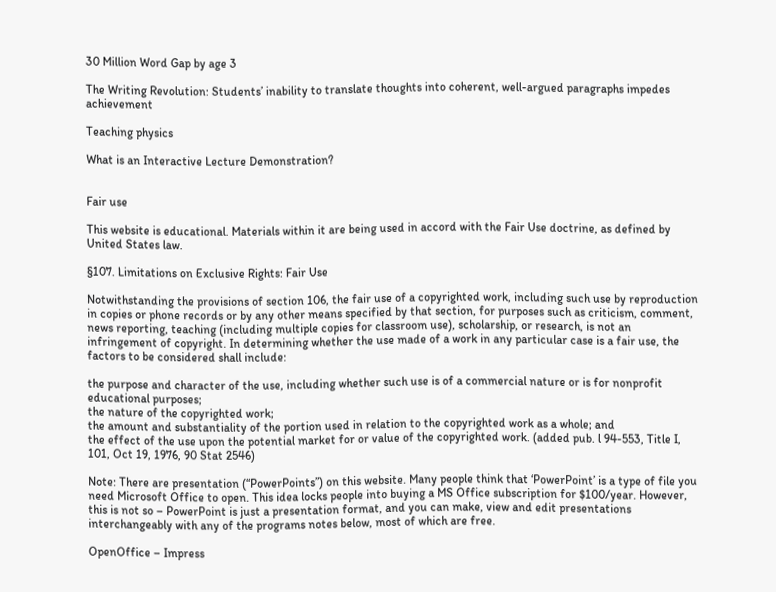30 Million Word Gap by age 3

The Writing Revolution: Students’ inability to translate thoughts into coherent, well-argued paragraphs impedes achievement

Teaching physics

What is an Interactive Lecture Demonstration?


Fair use

This website is educational. Materials within it are being used in accord with the Fair Use doctrine, as defined by United States law.

§107. Limitations on Exclusive Rights: Fair Use

Notwithstanding the provisions of section 106, the fair use of a copyrighted work, including such use by reproduction in copies or phone records or by any other means specified by that section, for purposes such as criticism, comment, news reporting, teaching (including multiple copies for classroom use), scholarship, or research, is not an infringement of copyright. In determining whether the use made of a work in any particular case is a fair use, the factors to be considered shall include:

the purpose and character of the use, including whether such use is of a commercial nature or is for nonprofit educational purposes;
the nature of the copyrighted work;
the amount and substantiality of the portion used in relation to the copyrighted work as a whole; and
the effect of the use upon the potential market for or value of the copyrighted work. (added pub. l 94-553, Title I, 101, Oct 19, 1976, 90 Stat 2546)

Note: There are presentation (“PowerPoints”) on this website. Many people think that ‘PowerPoint’ is a type of file you need Microsoft Office to open. This idea locks people into buying a MS Office subscription for $100/year. However, this is not so – PowerPoint is just a presentation format, and you can make, view and edit presentations interchangeably with any of the programs notes below, most of which are free.

OpenOffice – Impress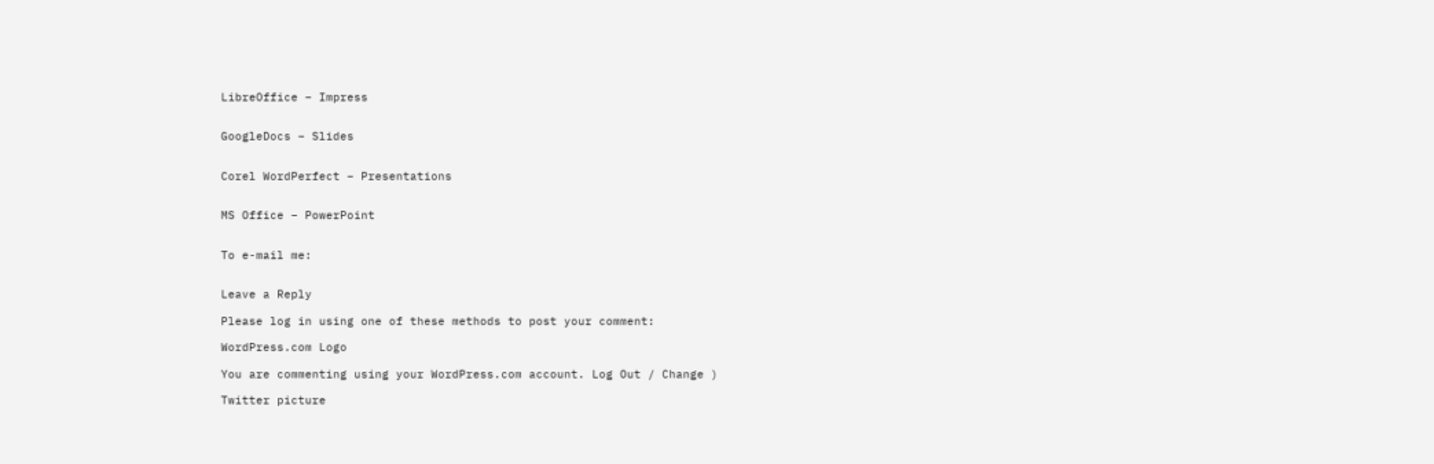LibreOffice – Impress


GoogleDocs – Slides


Corel WordPerfect – Presentations


MS Office – PowerPoint


To e-mail me:


Leave a Reply

Please log in using one of these methods to post your comment:

WordPress.com Logo

You are commenting using your WordPress.com account. Log Out / Change )

Twitter picture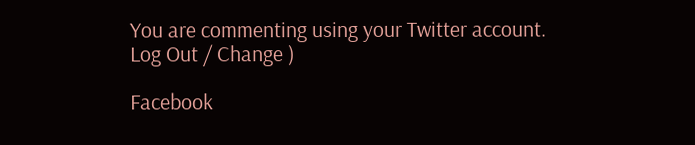You are commenting using your Twitter account. Log Out / Change )

Facebook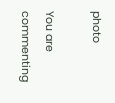photo

You are commenting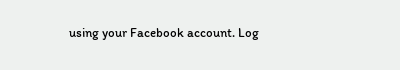using your Facebook account. Log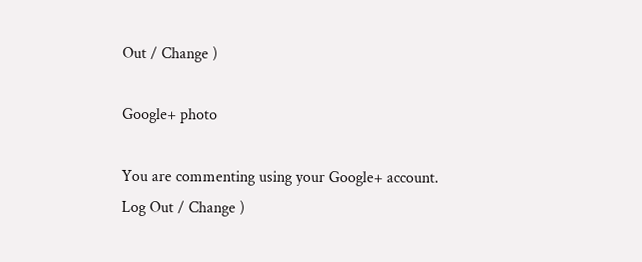Out / Change )

Google+ photo

You are commenting using your Google+ account. Log Out / Change )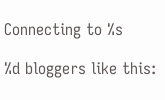Connecting to %s

%d bloggers like this: